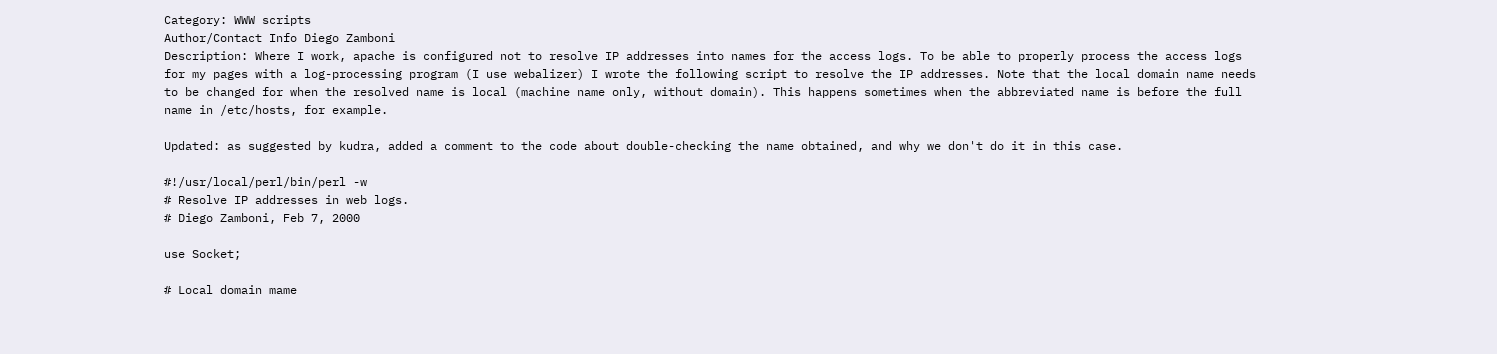Category: WWW scripts
Author/Contact Info Diego Zamboni
Description: Where I work, apache is configured not to resolve IP addresses into names for the access logs. To be able to properly process the access logs for my pages with a log-processing program (I use webalizer) I wrote the following script to resolve the IP addresses. Note that the local domain name needs to be changed for when the resolved name is local (machine name only, without domain). This happens sometimes when the abbreviated name is before the full name in /etc/hosts, for example.

Updated: as suggested by kudra, added a comment to the code about double-checking the name obtained, and why we don't do it in this case.

#!/usr/local/perl/bin/perl -w
# Resolve IP addresses in web logs.
# Diego Zamboni, Feb 7, 2000

use Socket;

# Local domain mame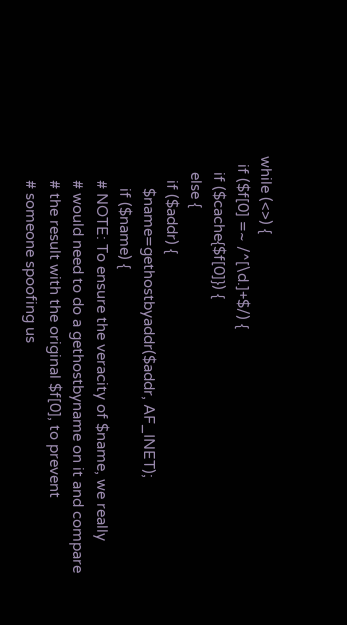while (<>) {
  if ($f[0] =~ /^[\d.]+$/) {
    if ($cache{$f[0]}) {
    else {
      if ($addr) {
        $name=gethostbyaddr($addr, AF_INET);
        if ($name) {
      # NOTE: To ensure the veracity of $name, we really
      # would need to do a gethostbyname on it and compare
      # the result with the original $f[0], to prevent
      # someone spoofing us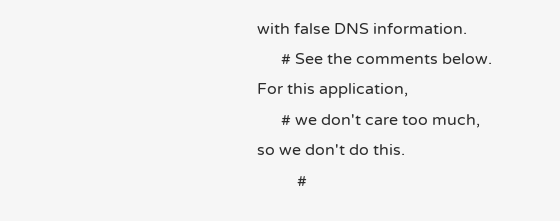with false DNS information.
      # See the comments below. For this application,
      # we don't care too much, so we don't do this.
          #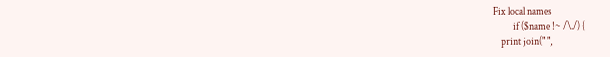Fix local names
          if ($name !~ /\./) {
    print join(" ",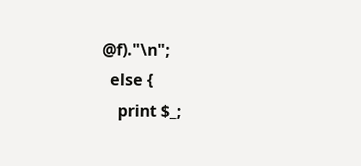@f)."\n";
  else {
    print $_;